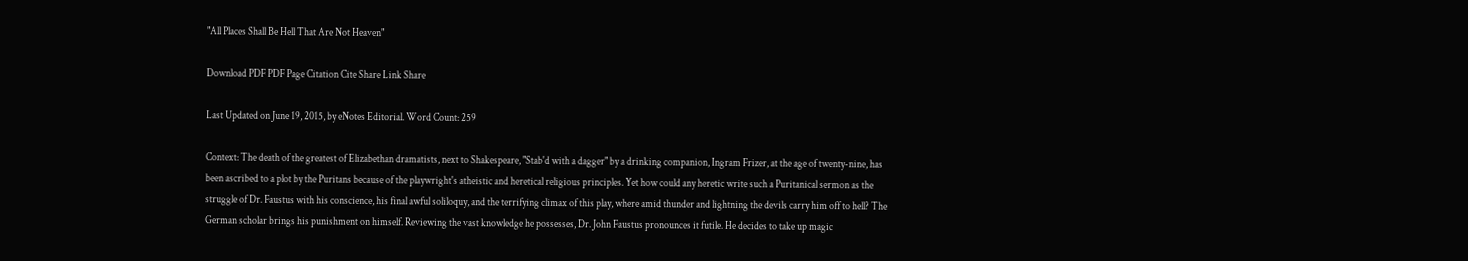"All Places Shall Be Hell That Are Not Heaven"

Download PDF PDF Page Citation Cite Share Link Share

Last Updated on June 19, 2015, by eNotes Editorial. Word Count: 259

Context: The death of the greatest of Elizabethan dramatists, next to Shakespeare, "Stab'd with a dagger" by a drinking companion, Ingram Frizer, at the age of twenty-nine, has been ascribed to a plot by the Puritans because of the playwright's atheistic and heretical religious principles. Yet how could any heretic write such a Puritanical sermon as the struggle of Dr. Faustus with his conscience, his final awful soliloquy, and the terrifying climax of this play, where amid thunder and lightning the devils carry him off to hell? The German scholar brings his punishment on himself. Reviewing the vast knowledge he possesses, Dr. John Faustus pronounces it futile. He decides to take up magic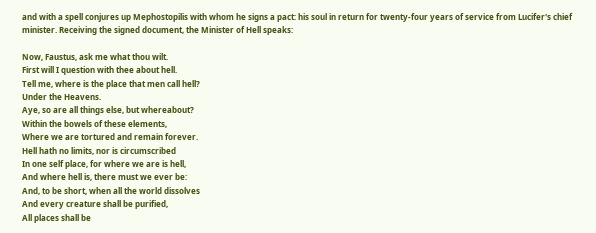and with a spell conjures up Mephostopilis with whom he signs a pact: his soul in return for twenty-four years of service from Lucifer's chief minister. Receiving the signed document, the Minister of Hell speaks:

Now, Faustus, ask me what thou wilt.
First will I question with thee about hell.
Tell me, where is the place that men call hell?
Under the Heavens.
Aye, so are all things else, but whereabout?
Within the bowels of these elements,
Where we are tortured and remain forever.
Hell hath no limits, nor is circumscribed
In one self place, for where we are is hell,
And where hell is, there must we ever be:
And, to be short, when all the world dissolves
And every creature shall be purified,
All places shall be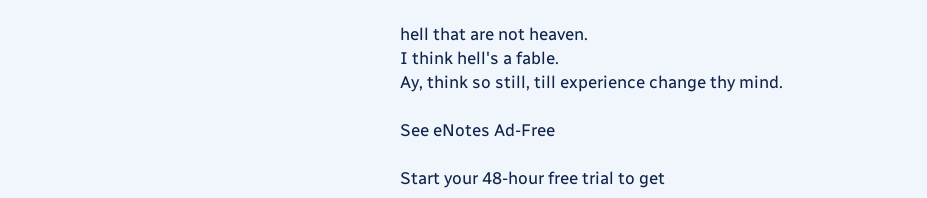hell that are not heaven.
I think hell's a fable.
Ay, think so still, till experience change thy mind.

See eNotes Ad-Free

Start your 48-hour free trial to get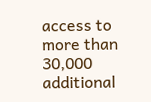access to more than 30,000 additional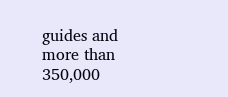guides and more than 350,000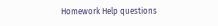Homework Help questions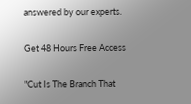answered by our experts.

Get 48 Hours Free Access

"Cut Is The Branch That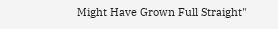Might Have Grown Full Straight"